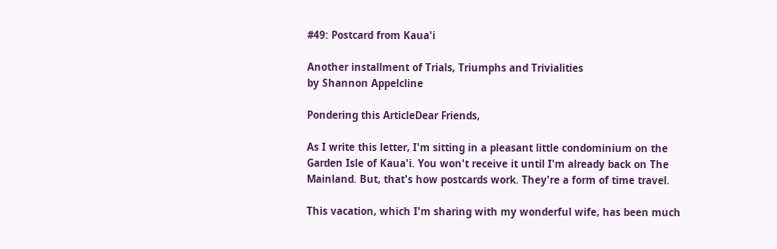#49: Postcard from Kaua'i

Another installment of Trials, Triumphs and Trivialities
by Shannon Appelcline

Pondering this ArticleDear Friends,

As I write this letter, I'm sitting in a pleasant little condominium on the Garden Isle of Kaua'i. You won't receive it until I'm already back on The Mainland. But, that's how postcards work. They're a form of time travel.

This vacation, which I'm sharing with my wonderful wife, has been much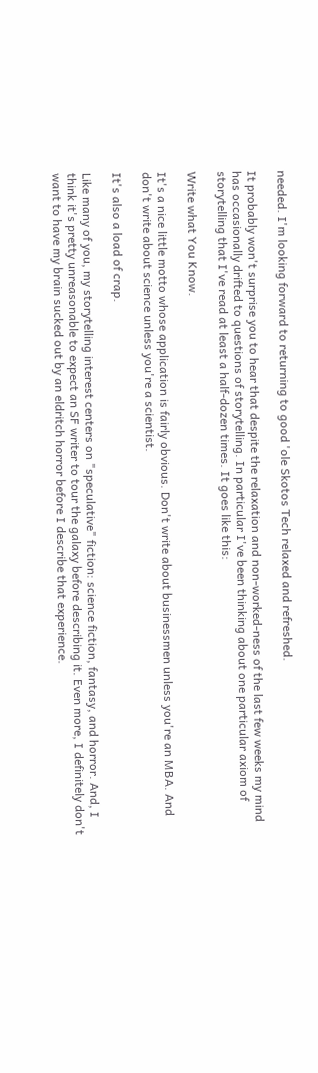needed. I'm looking forward to returning to good 'ole Skotos Tech relaxed and refreshed.

It probably won't surprise you to hear that despite the relaxation and non-worked-ness of the last few weeks my mind has occasionally drifted to questions of storytelling. In particular I've been thinking about one particular axiom of storytelling that I've read at least a half-dozen times. It goes like this:

Write what You Know.

It's a nice little motto whose application is fairly obvious. Don't write about businessmen unless you're an MBA. And don't write about science unless you're a scientist.

It's also a load of crap.

Like many of you, my storytelling interest centers on "speculative" fiction: science fiction, fantasy, and horror. And, I think it's pretty unreasonable to expect an SF writer to tour the galaxy before describing it. Even more, I definitely don't want to have my brain sucked out by an eldritch horror before I describe that experience.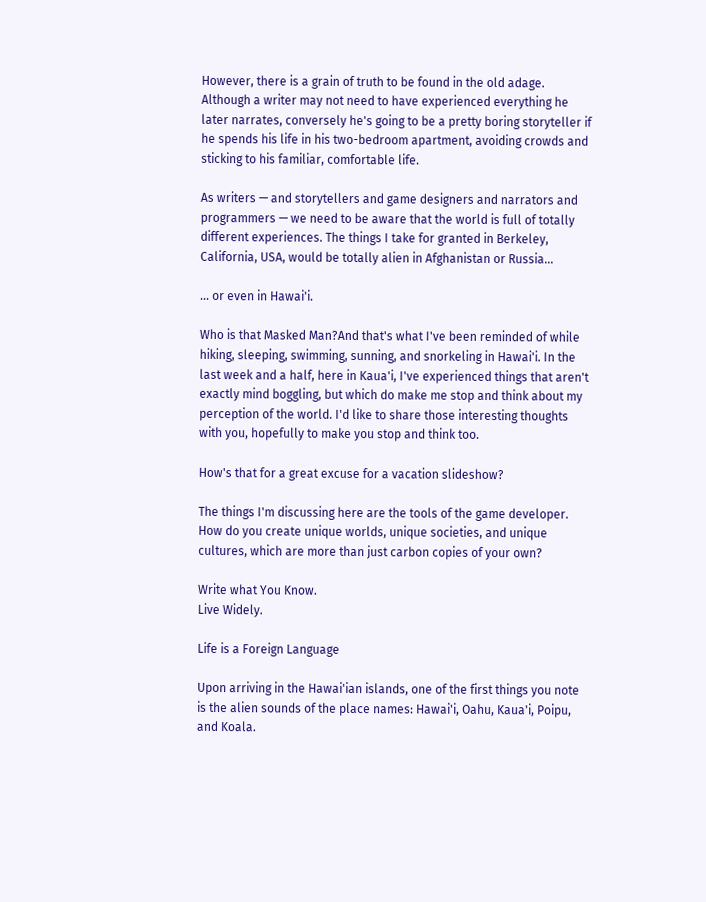However, there is a grain of truth to be found in the old adage. Although a writer may not need to have experienced everything he later narrates, conversely he's going to be a pretty boring storyteller if he spends his life in his two-bedroom apartment, avoiding crowds and sticking to his familiar, comfortable life.

As writers — and storytellers and game designers and narrators and programmers — we need to be aware that the world is full of totally different experiences. The things I take for granted in Berkeley, California, USA, would be totally alien in Afghanistan or Russia...

... or even in Hawai'i.

Who is that Masked Man?And that's what I've been reminded of while hiking, sleeping, swimming, sunning, and snorkeling in Hawai'i. In the last week and a half, here in Kaua'i, I've experienced things that aren't exactly mind boggling, but which do make me stop and think about my perception of the world. I'd like to share those interesting thoughts with you, hopefully to make you stop and think too.

How's that for a great excuse for a vacation slideshow?

The things I'm discussing here are the tools of the game developer. How do you create unique worlds, unique societies, and unique cultures, which are more than just carbon copies of your own?

Write what You Know.
Live Widely.

Life is a Foreign Language

Upon arriving in the Hawai'ian islands, one of the first things you note is the alien sounds of the place names: Hawai'i, Oahu, Kaua'i, Poipu, and Koala.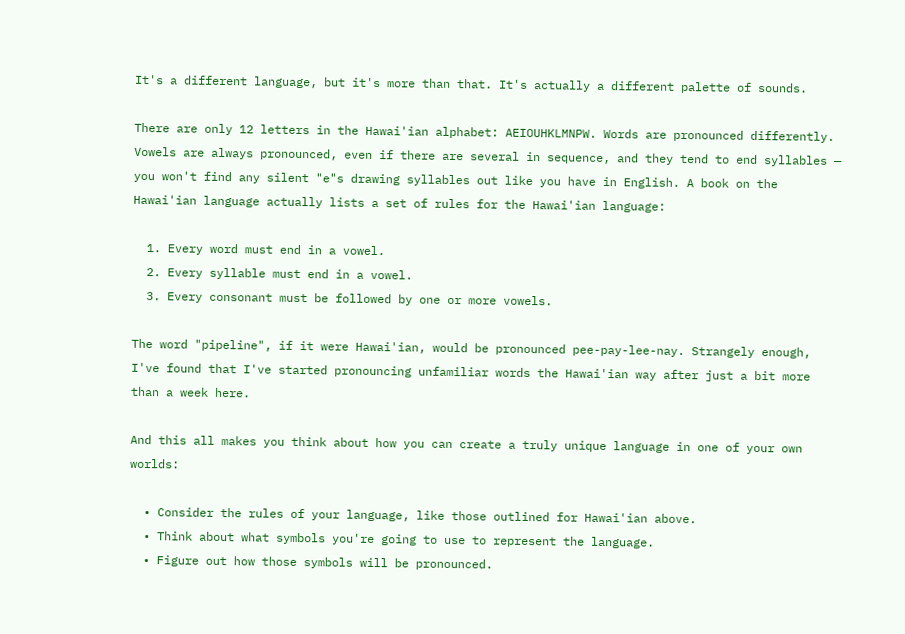It's a different language, but it's more than that. It's actually a different palette of sounds.

There are only 12 letters in the Hawai'ian alphabet: AEIOUHKLMNPW. Words are pronounced differently. Vowels are always pronounced, even if there are several in sequence, and they tend to end syllables — you won't find any silent "e"s drawing syllables out like you have in English. A book on the Hawai'ian language actually lists a set of rules for the Hawai'ian language:

  1. Every word must end in a vowel.
  2. Every syllable must end in a vowel.
  3. Every consonant must be followed by one or more vowels.

The word "pipeline", if it were Hawai'ian, would be pronounced pee-pay-lee-nay. Strangely enough, I've found that I've started pronouncing unfamiliar words the Hawai'ian way after just a bit more than a week here.

And this all makes you think about how you can create a truly unique language in one of your own worlds:

  • Consider the rules of your language, like those outlined for Hawai'ian above.
  • Think about what symbols you're going to use to represent the language.
  • Figure out how those symbols will be pronounced.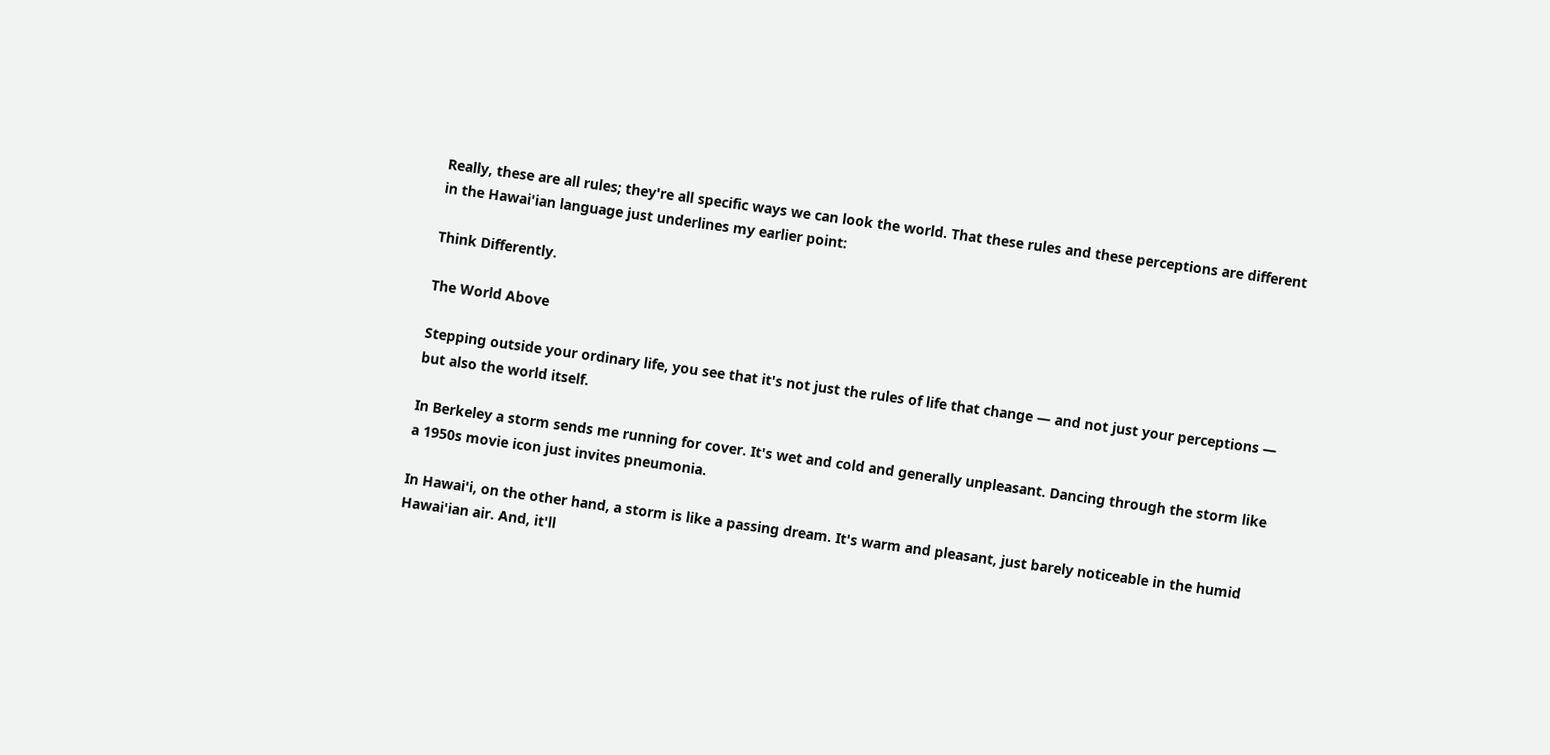Really, these are all rules; they're all specific ways we can look the world. That these rules and these perceptions are different in the Hawai'ian language just underlines my earlier point:

Think Differently.

The World Above

Stepping outside your ordinary life, you see that it's not just the rules of life that change — and not just your perceptions — but also the world itself.

In Berkeley a storm sends me running for cover. It's wet and cold and generally unpleasant. Dancing through the storm like a 1950s movie icon just invites pneumonia.

In Hawai'i, on the other hand, a storm is like a passing dream. It's warm and pleasant, just barely noticeable in the humid Hawai'ian air. And, it'll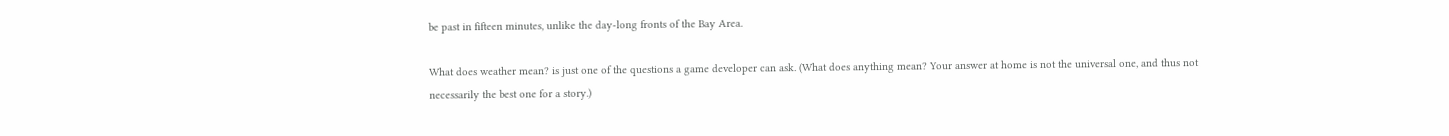be past in fifteen minutes, unlike the day-long fronts of the Bay Area.

What does weather mean? is just one of the questions a game developer can ask. (What does anything mean? Your answer at home is not the universal one, and thus not necessarily the best one for a story.)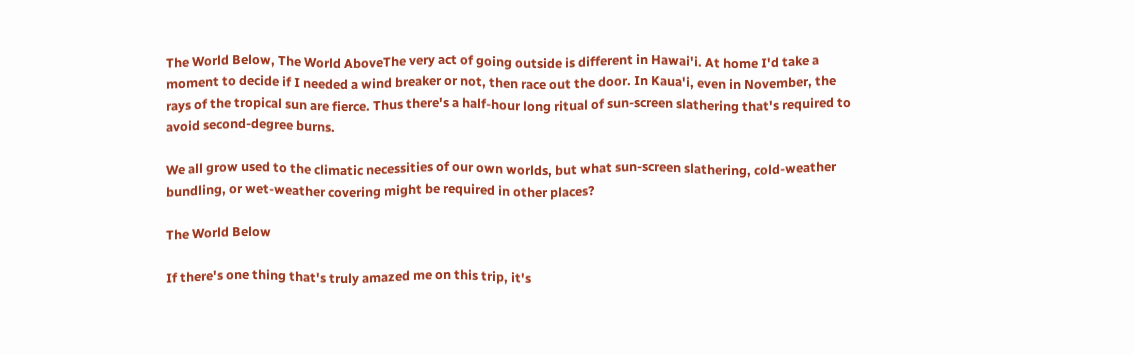The World Below, The World AboveThe very act of going outside is different in Hawai'i. At home I'd take a moment to decide if I needed a wind breaker or not, then race out the door. In Kaua'i, even in November, the rays of the tropical sun are fierce. Thus there's a half-hour long ritual of sun-screen slathering that's required to avoid second-degree burns.

We all grow used to the climatic necessities of our own worlds, but what sun-screen slathering, cold-weather bundling, or wet-weather covering might be required in other places?

The World Below

If there's one thing that's truly amazed me on this trip, it's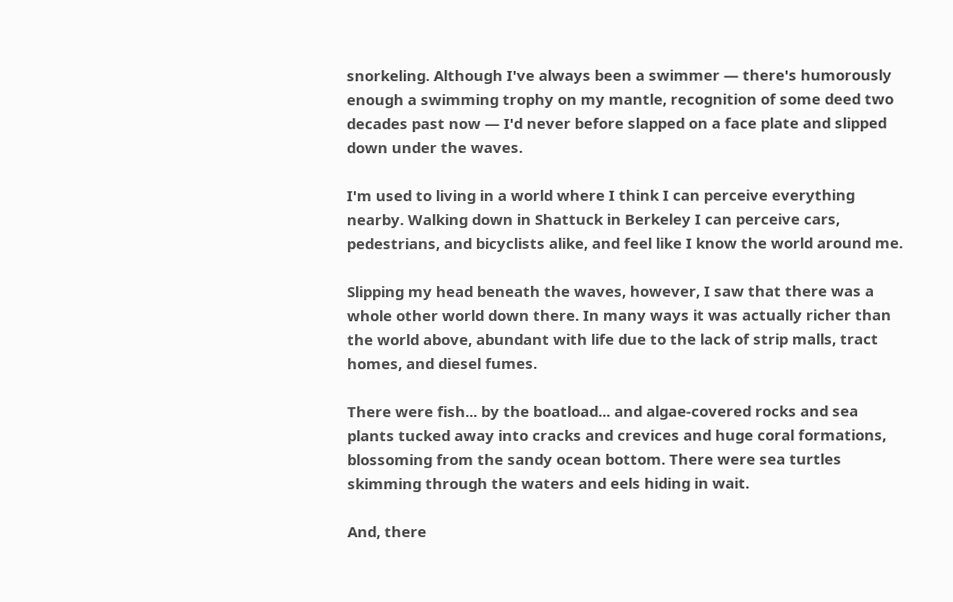snorkeling. Although I've always been a swimmer — there's humorously enough a swimming trophy on my mantle, recognition of some deed two decades past now — I'd never before slapped on a face plate and slipped down under the waves.

I'm used to living in a world where I think I can perceive everything nearby. Walking down in Shattuck in Berkeley I can perceive cars, pedestrians, and bicyclists alike, and feel like I know the world around me.

Slipping my head beneath the waves, however, I saw that there was a whole other world down there. In many ways it was actually richer than the world above, abundant with life due to the lack of strip malls, tract homes, and diesel fumes.

There were fish... by the boatload... and algae-covered rocks and sea plants tucked away into cracks and crevices and huge coral formations, blossoming from the sandy ocean bottom. There were sea turtles skimming through the waters and eels hiding in wait.

And, there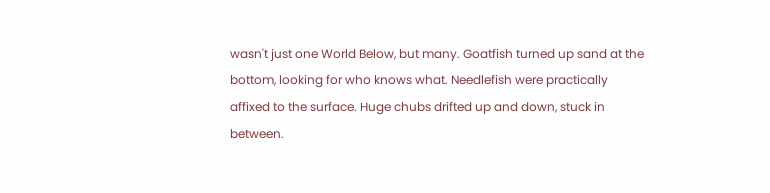wasn't just one World Below, but many. Goatfish turned up sand at the bottom, looking for who knows what. Needlefish were practically affixed to the surface. Huge chubs drifted up and down, stuck in between.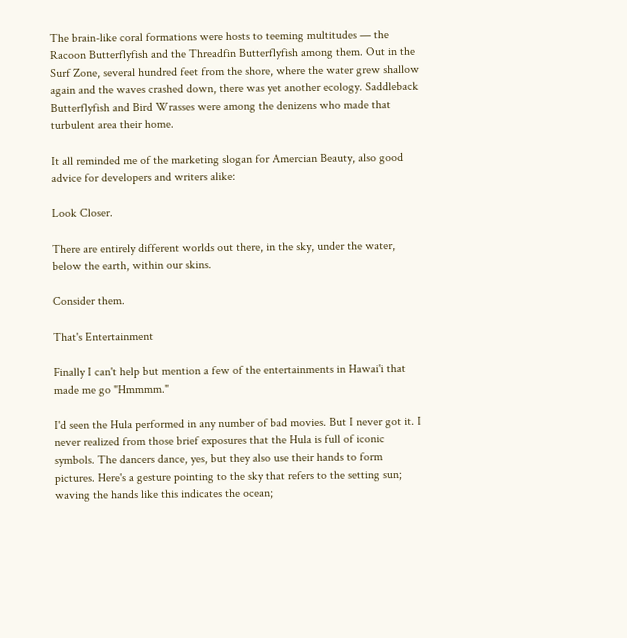The brain-like coral formations were hosts to teeming multitudes — the Racoon Butterflyfish and the Threadfin Butterflyfish among them. Out in the Surf Zone, several hundred feet from the shore, where the water grew shallow again and the waves crashed down, there was yet another ecology. Saddleback Butterflyfish and Bird Wrasses were among the denizens who made that turbulent area their home.

It all reminded me of the marketing slogan for Amercian Beauty, also good advice for developers and writers alike:

Look Closer.

There are entirely different worlds out there, in the sky, under the water, below the earth, within our skins.

Consider them.

That's Entertainment

Finally I can't help but mention a few of the entertainments in Hawai'i that made me go "Hmmmm."

I'd seen the Hula performed in any number of bad movies. But I never got it. I never realized from those brief exposures that the Hula is full of iconic symbols. The dancers dance, yes, but they also use their hands to form pictures. Here's a gesture pointing to the sky that refers to the setting sun; waving the hands like this indicates the ocean;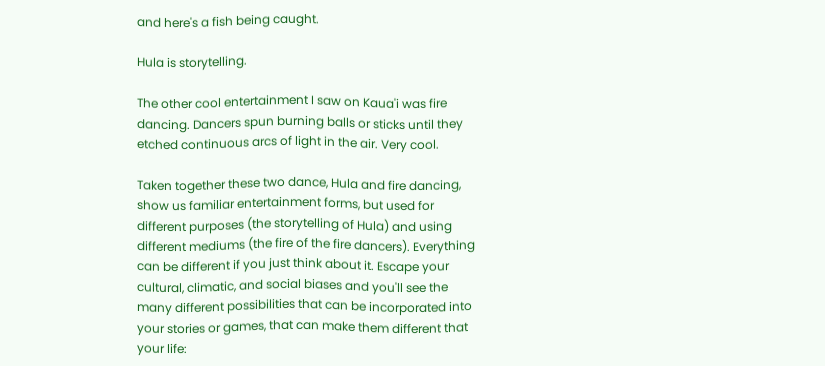and here's a fish being caught.

Hula is storytelling.

The other cool entertainment I saw on Kaua'i was fire dancing. Dancers spun burning balls or sticks until they etched continuous arcs of light in the air. Very cool.

Taken together these two dance, Hula and fire dancing, show us familiar entertainment forms, but used for different purposes (the storytelling of Hula) and using different mediums (the fire of the fire dancers). Everything can be different if you just think about it. Escape your cultural, climatic, and social biases and you'll see the many different possibilities that can be incorporated into your stories or games, that can make them different that your life: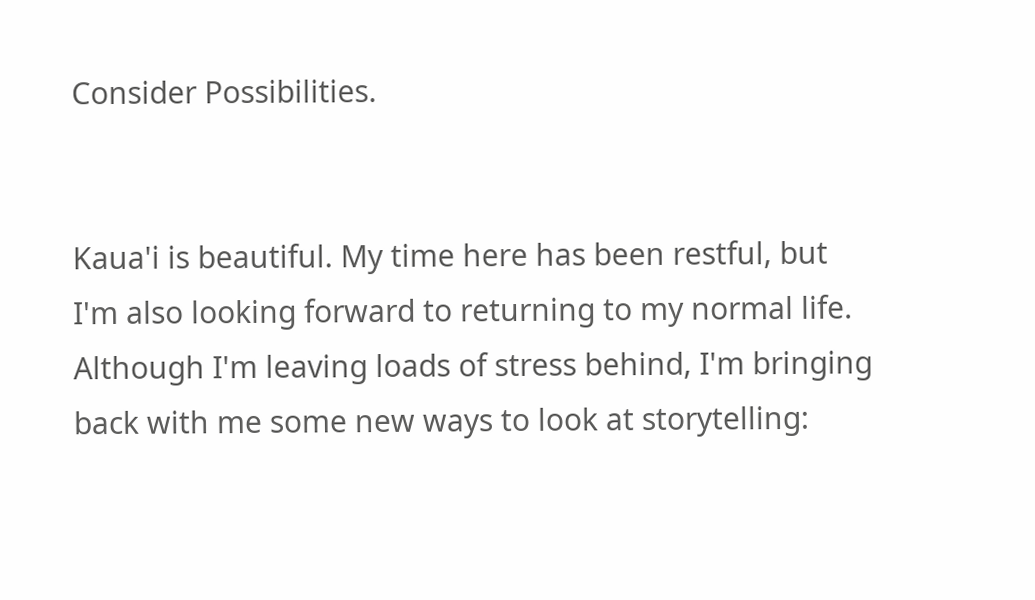Consider Possibilities.


Kaua'i is beautiful. My time here has been restful, but I'm also looking forward to returning to my normal life. Although I'm leaving loads of stress behind, I'm bringing back with me some new ways to look at storytelling: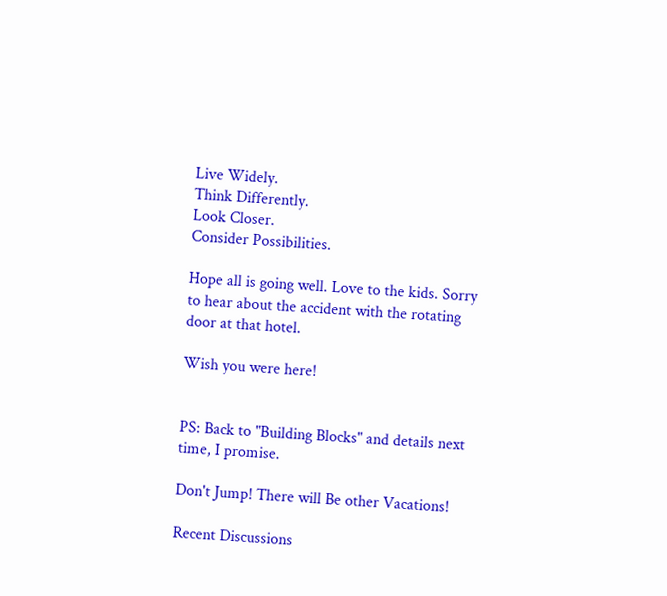Live Widely.
Think Differently.
Look Closer.
Consider Possibilities.

Hope all is going well. Love to the kids. Sorry to hear about the accident with the rotating door at that hotel.

Wish you were here!


PS: Back to "Building Blocks" and details next time, I promise.

Don't Jump! There will Be other Vacations!

Recent Discussions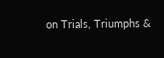on Trials, Triumphs &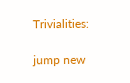Trivialities:

jump new